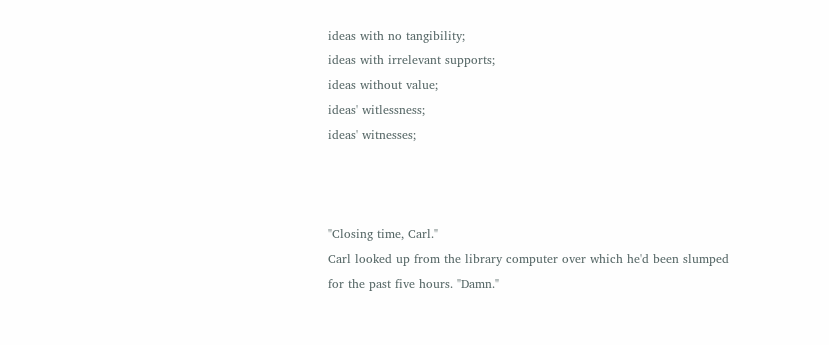ideas with no tangibility;
ideas with irrelevant supports;
ideas without value;
ideas' witlessness;
ideas' witnesses;



"Closing time, Carl."
Carl looked up from the library computer over which he'd been slumped
for the past five hours. "Damn."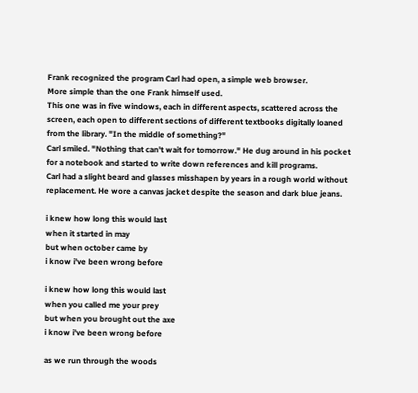Frank recognized the program Carl had open, a simple web browser.
More simple than the one Frank himself used.
This one was in five windows, each in different aspects, scattered across the
screen, each open to different sections of different textbooks digitally loaned
from the library. "In the middle of something?"
Carl smiled. "Nothing that can't wait for tomorrow." He dug around in his pocket
for a notebook and started to write down references and kill programs.
Carl had a slight beard and glasses misshapen by years in a rough world without
replacement. He wore a canvas jacket despite the season and dark blue jeans.

i knew how long this would last
when it started in may
but when october came by
i know i've been wrong before

i knew how long this would last
when you called me your prey
but when you brought out the axe
i know i've been wrong before

as we run through the woods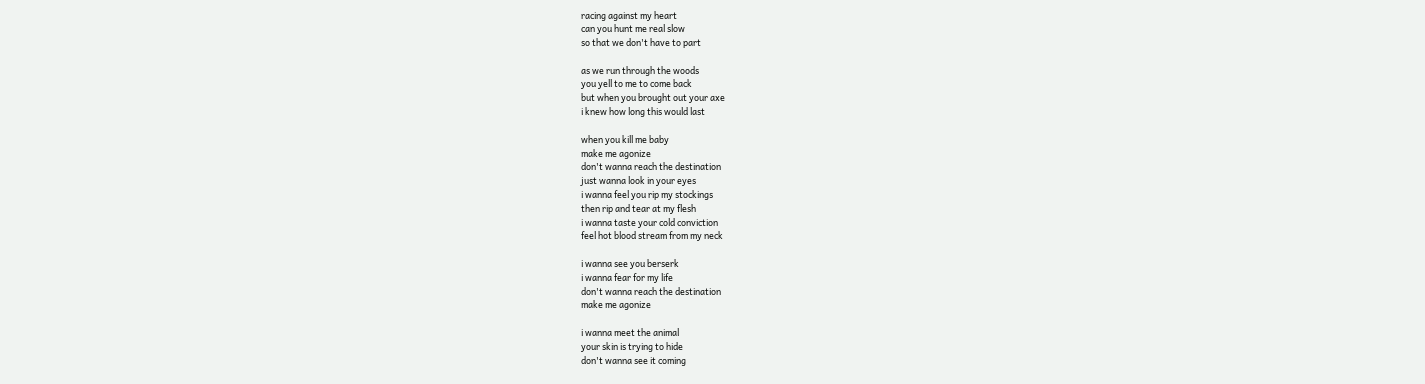racing against my heart
can you hunt me real slow
so that we don't have to part

as we run through the woods
you yell to me to come back
but when you brought out your axe
i knew how long this would last

when you kill me baby
make me agonize
don't wanna reach the destination
just wanna look in your eyes
i wanna feel you rip my stockings
then rip and tear at my flesh
i wanna taste your cold conviction
feel hot blood stream from my neck

i wanna see you berserk
i wanna fear for my life
don't wanna reach the destination
make me agonize

i wanna meet the animal
your skin is trying to hide
don't wanna see it coming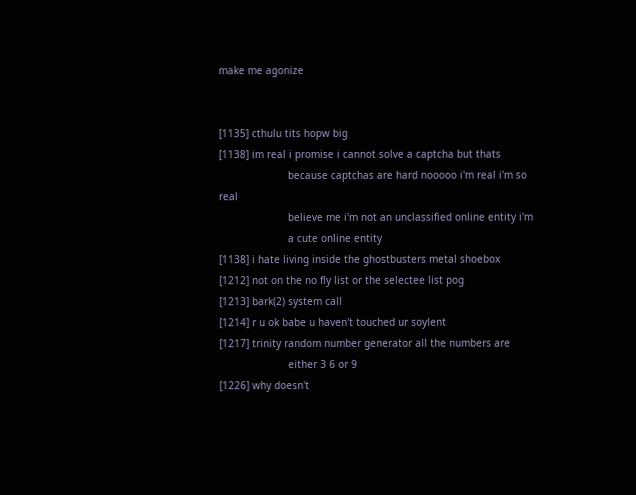make me agonize


[1135] cthulu tits hopw big
[1138] im real i promise i cannot solve a captcha but thats
                       because captchas are hard nooooo i'm real i'm so real
                       believe me i'm not an unclassified online entity i'm
                       a cute online entity
[1138] i hate living inside the ghostbusters metal shoebox
[1212] not on the no fly list or the selectee list pog
[1213] bark(2) system call
[1214] r u ok babe u haven't touched ur soylent
[1217] trinity random number generator all the numbers are
                       either 3 6 or 9
[1226] why doesn't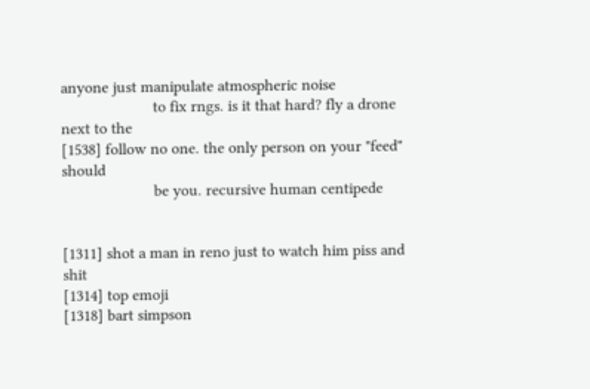anyone just manipulate atmospheric noise
                       to fix rngs. is it that hard? fly a drone next to the
[1538] follow no one. the only person on your "feed" should
                       be you. recursive human centipede


[1311] shot a man in reno just to watch him piss and shit
[1314] top emoji
[1318] bart simpson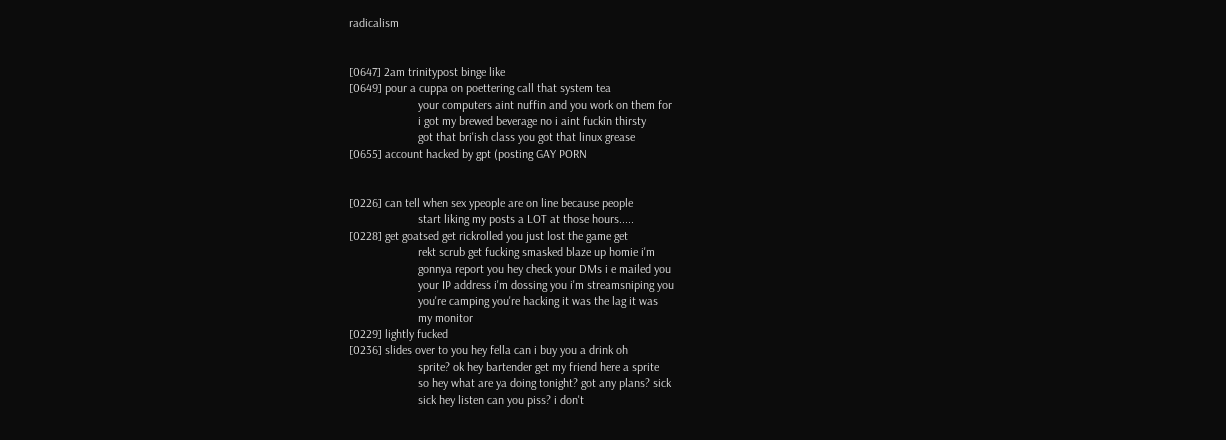radicalism


[0647] 2am trinitypost binge like
[0649] pour a cuppa on poettering call that system tea
                       your computers aint nuffin and you work on them for
                       i got my brewed beverage no i aint fuckin thirsty
                       got that bri'ish class you got that linux grease
[0655] account hacked by gpt (posting GAY PORN


[0226] can tell when sex ypeople are on line because people
                       start liking my posts a LOT at those hours.....
[0228] get goatsed get rickrolled you just lost the game get
                       rekt scrub get fucking smasked blaze up homie i'm
                       gonnya report you hey check your DMs i e mailed you
                       your IP address i'm dossing you i'm streamsniping you
                       you're camping you're hacking it was the lag it was
                       my monitor
[0229] lightly fucked
[0236] slides over to you hey fella can i buy you a drink oh
                       sprite? ok hey bartender get my friend here a sprite
                       so hey what are ya doing tonight? got any plans? sick
                       sick hey listen can you piss? i don't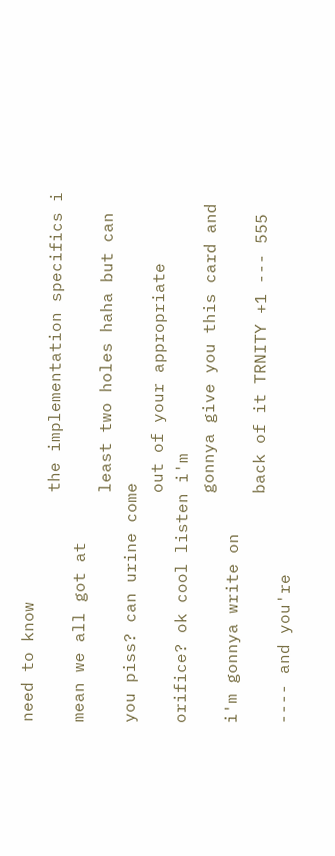need to know
                       the implementation specifics i mean we all got at
                       least two holes haha but can you piss? can urine come
                       out of your appropriate orifice? ok cool listen i'm
                       gonnya give you this card and i'm gonnya write on
                       back of it TRNITY +1 --- 555 ---- and you're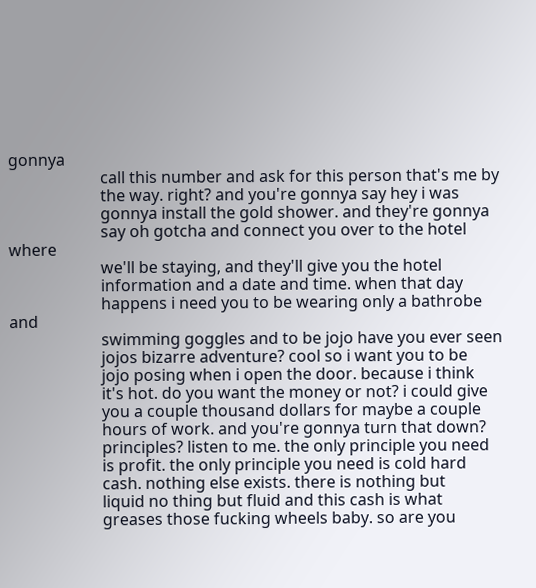gonnya
                       call this number and ask for this person that's me by
                       the way. right? and you're gonnya say hey i was
                       gonnya install the gold shower. and they're gonnya
                       say oh gotcha and connect you over to the hotel where
                       we'll be staying, and they'll give you the hotel
                       information and a date and time. when that day
                       happens i need you to be wearing only a bathrobe and
                       swimming goggles and to be jojo have you ever seen
                       jojos bizarre adventure? cool so i want you to be
                       jojo posing when i open the door. because i think
                       it's hot. do you want the money or not? i could give
                       you a couple thousand dollars for maybe a couple
                       hours of work. and you're gonnya turn that down?
                       principles? listen to me. the only principle you need
                       is profit. the only principle you need is cold hard
                       cash. nothing else exists. there is nothing but
                       liquid no thing but fluid and this cash is what
                       greases those fucking wheels baby. so are you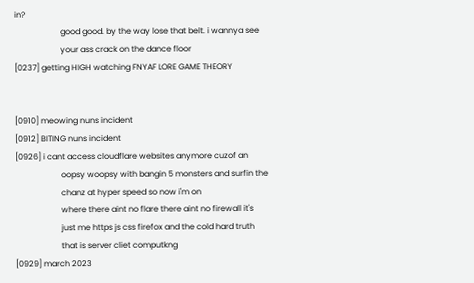in?
                       good good. by the way lose that belt. i wannya see
                       your ass crack on the dance floor
[0237] getting HIGH watching FNYAF LORE GAME THEORY


[0910] meowing nuns incident
[0912] BITING nuns incident
[0926] i cant access cloudflare websites anymore cuzof an
                       oopsy woopsy with bangin 5 monsters and surfin the
                       chanz at hyper speed so now i'm on
                       where there aint no flare there aint no firewall it's
                       just me https js css firefox and the cold hard truth
                       that is server cliet computkng
[0929] march 2023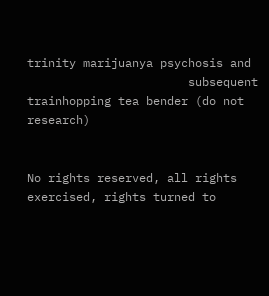trinity marijuanya psychosis and
                       subsequent trainhopping tea bender (do not research)


No rights reserved, all rights exercised, rights turned to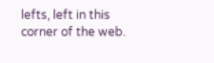lefts, left in this
corner of the web.